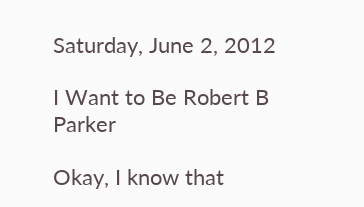Saturday, June 2, 2012

I Want to Be Robert B Parker

Okay, I know that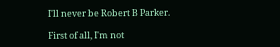I'll never be Robert B Parker.

First of all, I'm not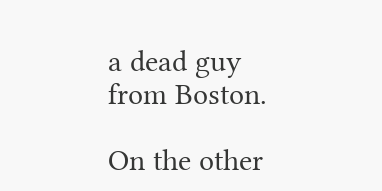a dead guy from Boston.

On the other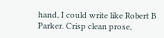hand, I could write like Robert B Parker. Crisp clean prose,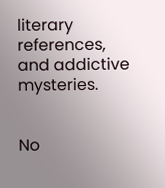literary references, and addictive mysteries.


No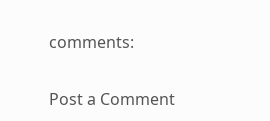comments:

Post a Comment